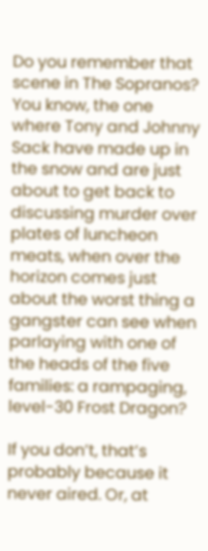Do you remember that scene in The Sopranos? You know, the one where Tony and Johnny Sack have made up in the snow and are just about to get back to discussing murder over plates of luncheon meats, when over the horizon comes just about the worst thing a gangster can see when parlaying with one of the heads of the five families: a rampaging, level-30 Frost Dragon?

If you don’t, that’s probably because it never aired. Or, at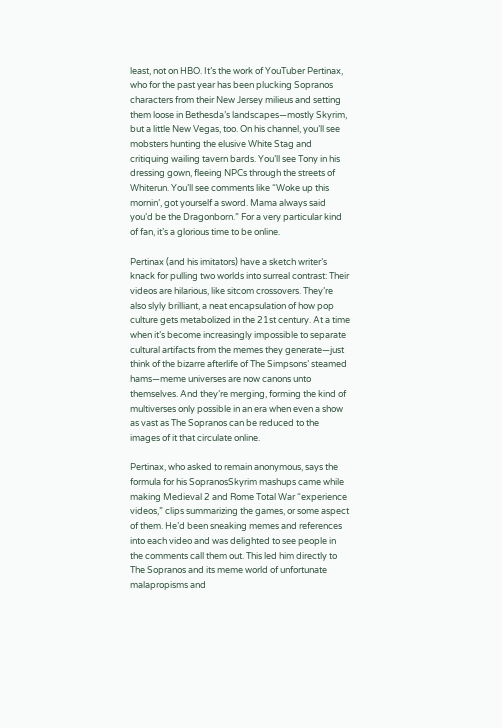least, not on HBO. It’s the work of YouTuber Pertinax, who for the past year has been plucking Sopranos characters from their New Jersey milieus and setting them loose in Bethesda’s landscapes—mostly Skyrim, but a little New Vegas, too. On his channel, you’ll see mobsters hunting the elusive White Stag and critiquing wailing tavern bards. You’ll see Tony in his dressing gown, fleeing NPCs through the streets of Whiterun. You’ll see comments like “Woke up this mornin’, got yourself a sword. Mama always said you’d be the Dragonborn.” For a very particular kind of fan, it’s a glorious time to be online.

Pertinax (and his imitators) have a sketch writer’s knack for pulling two worlds into surreal contrast: Their videos are hilarious, like sitcom crossovers. They’re also slyly brilliant, a neat encapsulation of how pop culture gets metabolized in the 21st century. At a time when it’s become increasingly impossible to separate cultural artifacts from the memes they generate—just think of the bizarre afterlife of The Simpsons’ steamed hams—meme universes are now canons unto themselves. And they’re merging, forming the kind of multiverses only possible in an era when even a show as vast as The Sopranos can be reduced to the images of it that circulate online.

Pertinax, who asked to remain anonymous, says the formula for his SopranosSkyrim mashups came while making Medieval 2 and Rome Total War “experience videos,” clips summarizing the games, or some aspect of them. He’d been sneaking memes and references into each video and was delighted to see people in the comments call them out. This led him directly to The Sopranos and its meme world of unfortunate malapropisms and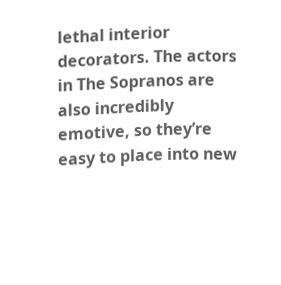lethal interior decorators. The actors in The Sopranos are also incredibly emotive, so they’re easy to place into new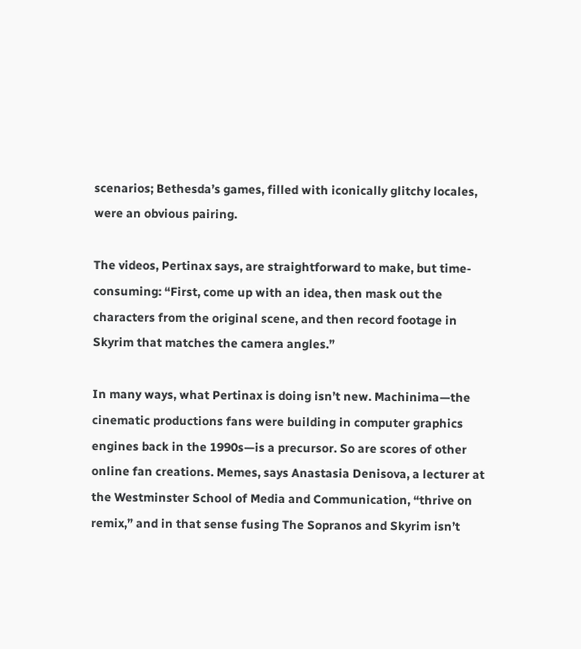scenarios; Bethesda’s games, filled with iconically glitchy locales, were an obvious pairing.

The videos, Pertinax says, are straightforward to make, but time-consuming: “First, come up with an idea, then mask out the characters from the original scene, and then record footage in Skyrim that matches the camera angles.”

In many ways, what Pertinax is doing isn’t new. Machinima—the cinematic productions fans were building in computer graphics engines back in the 1990s—is a precursor. So are scores of other online fan creations. Memes, says Anastasia Denisova, a lecturer at the Westminster School of Media and Communication, “thrive on remix,” and in that sense fusing The Sopranos and Skyrim isn’t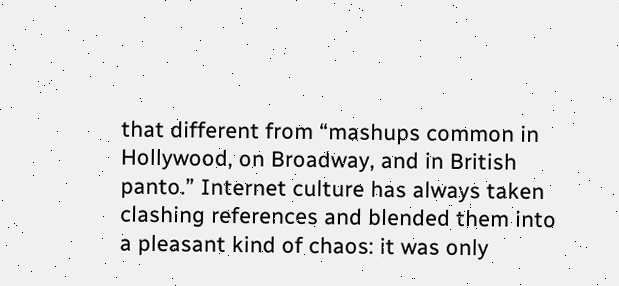that different from “mashups common in Hollywood, on Broadway, and in British panto.” Internet culture has always taken clashing references and blended them into a pleasant kind of chaos: it was only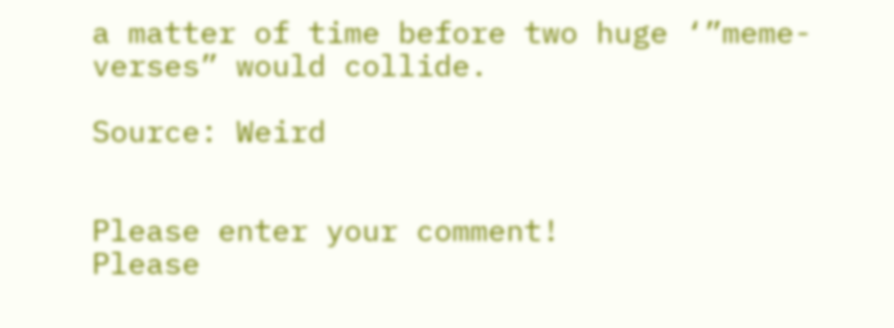a matter of time before two huge ‘”meme-verses” would collide.

Source: Weird


Please enter your comment!
Please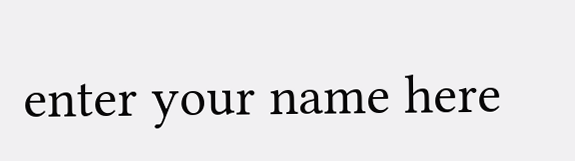enter your name here